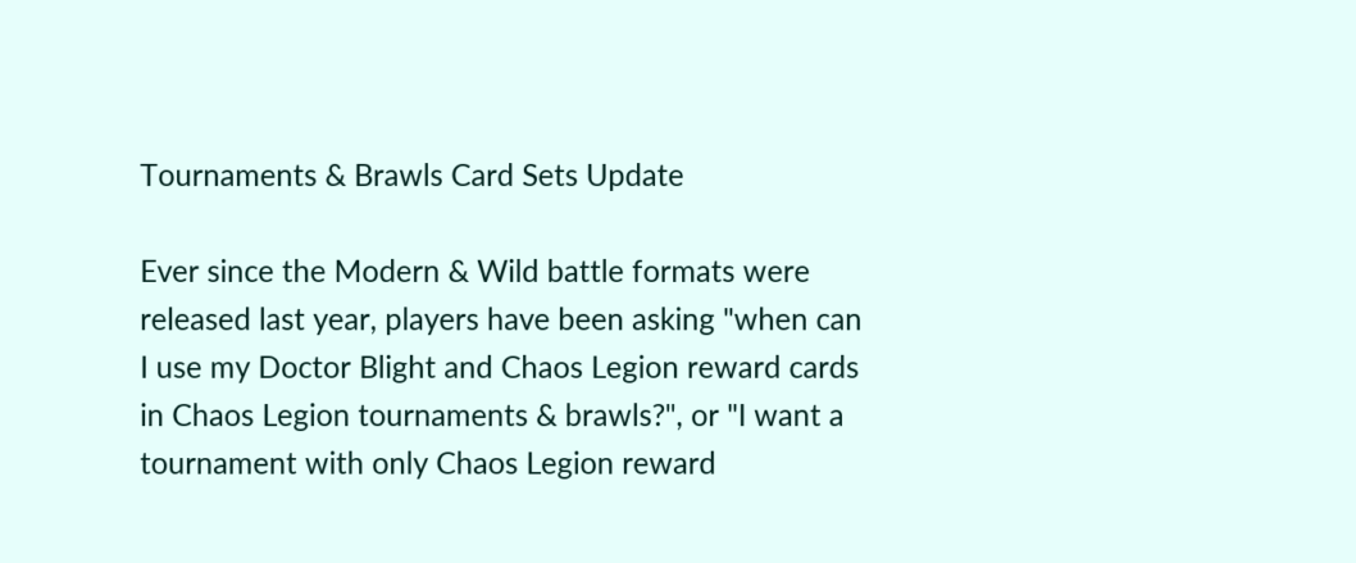Tournaments & Brawls Card Sets Update

Ever since the Modern & Wild battle formats were released last year, players have been asking "when can I use my Doctor Blight and Chaos Legion reward cards in Chaos Legion tournaments & brawls?", or "I want a tournament with only Chaos Legion reward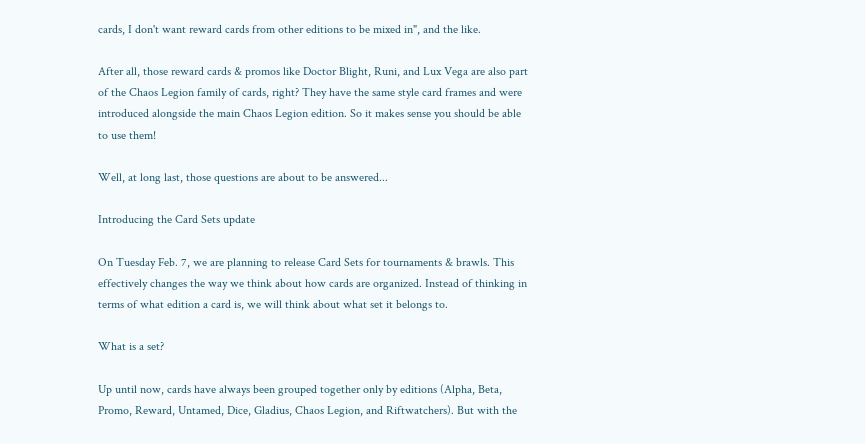cards, I don't want reward cards from other editions to be mixed in", and the like.

After all, those reward cards & promos like Doctor Blight, Runi, and Lux Vega are also part of the Chaos Legion family of cards, right? They have the same style card frames and were introduced alongside the main Chaos Legion edition. So it makes sense you should be able to use them!

Well, at long last, those questions are about to be answered...

Introducing the Card Sets update

On Tuesday Feb. 7, we are planning to release Card Sets for tournaments & brawls. This effectively changes the way we think about how cards are organized. Instead of thinking in terms of what edition a card is, we will think about what set it belongs to.

What is a set?

Up until now, cards have always been grouped together only by editions (Alpha, Beta, Promo, Reward, Untamed, Dice, Gladius, Chaos Legion, and Riftwatchers). But with the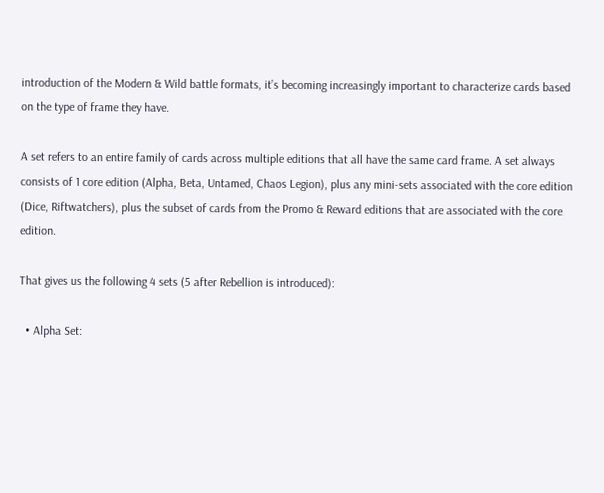introduction of the Modern & Wild battle formats, it’s becoming increasingly important to characterize cards based on the type of frame they have.

A set refers to an entire family of cards across multiple editions that all have the same card frame. A set always consists of 1 core edition (Alpha, Beta, Untamed, Chaos Legion), plus any mini-sets associated with the core edition (Dice, Riftwatchers), plus the subset of cards from the Promo & Reward editions that are associated with the core edition.

That gives us the following 4 sets (5 after Rebellion is introduced):

  • Alpha Set: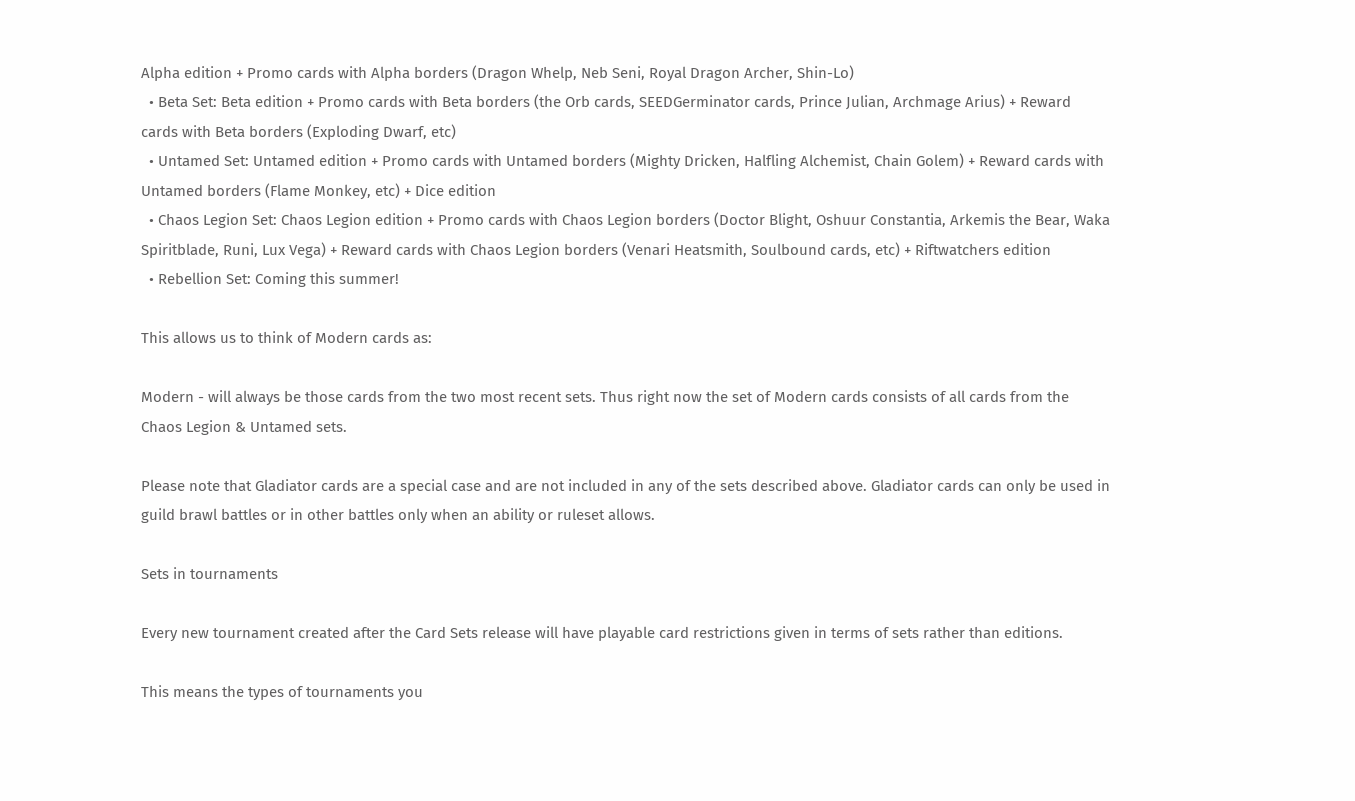Alpha edition + Promo cards with Alpha borders (Dragon Whelp, Neb Seni, Royal Dragon Archer, Shin-Lo)
  • Beta Set: Beta edition + Promo cards with Beta borders (the Orb cards, SEEDGerminator cards, Prince Julian, Archmage Arius) + Reward cards with Beta borders (Exploding Dwarf, etc)
  • Untamed Set: Untamed edition + Promo cards with Untamed borders (Mighty Dricken, Halfling Alchemist, Chain Golem) + Reward cards with Untamed borders (Flame Monkey, etc) + Dice edition
  • Chaos Legion Set: Chaos Legion edition + Promo cards with Chaos Legion borders (Doctor Blight, Oshuur Constantia, Arkemis the Bear, Waka Spiritblade, Runi, Lux Vega) + Reward cards with Chaos Legion borders (Venari Heatsmith, Soulbound cards, etc) + Riftwatchers edition
  • Rebellion Set: Coming this summer!

This allows us to think of Modern cards as:

Modern - will always be those cards from the two most recent sets. Thus right now the set of Modern cards consists of all cards from the Chaos Legion & Untamed sets.

Please note that Gladiator cards are a special case and are not included in any of the sets described above. Gladiator cards can only be used in guild brawl battles or in other battles only when an ability or ruleset allows.

Sets in tournaments

Every new tournament created after the Card Sets release will have playable card restrictions given in terms of sets rather than editions.

This means the types of tournaments you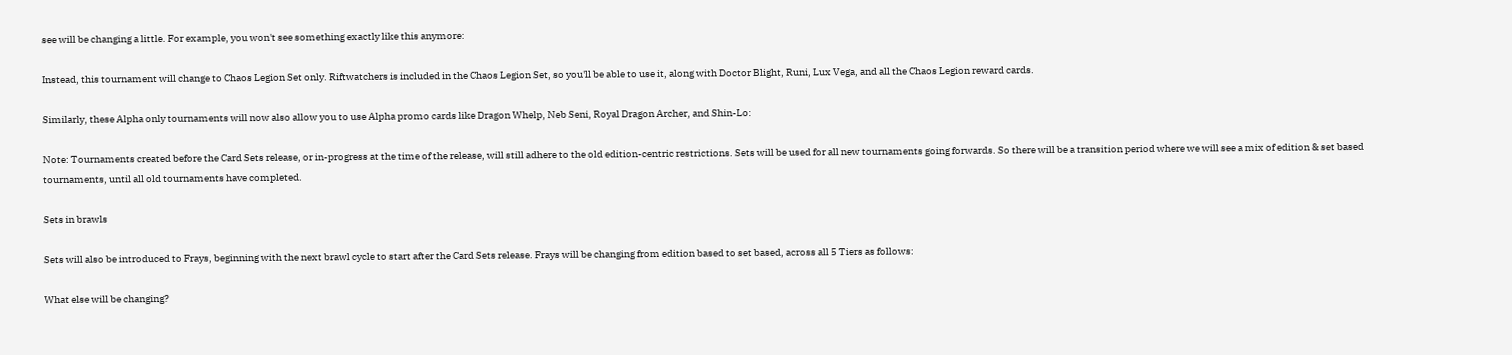see will be changing a little. For example, you won't see something exactly like this anymore:

Instead, this tournament will change to Chaos Legion Set only. Riftwatchers is included in the Chaos Legion Set, so you'll be able to use it, along with Doctor Blight, Runi, Lux Vega, and all the Chaos Legion reward cards.

Similarly, these Alpha only tournaments will now also allow you to use Alpha promo cards like Dragon Whelp, Neb Seni, Royal Dragon Archer, and Shin-Lo:

Note: Tournaments created before the Card Sets release, or in-progress at the time of the release, will still adhere to the old edition-centric restrictions. Sets will be used for all new tournaments going forwards. So there will be a transition period where we will see a mix of edition & set based tournaments, until all old tournaments have completed.

Sets in brawls

Sets will also be introduced to Frays, beginning with the next brawl cycle to start after the Card Sets release. Frays will be changing from edition based to set based, across all 5 Tiers as follows:

What else will be changing?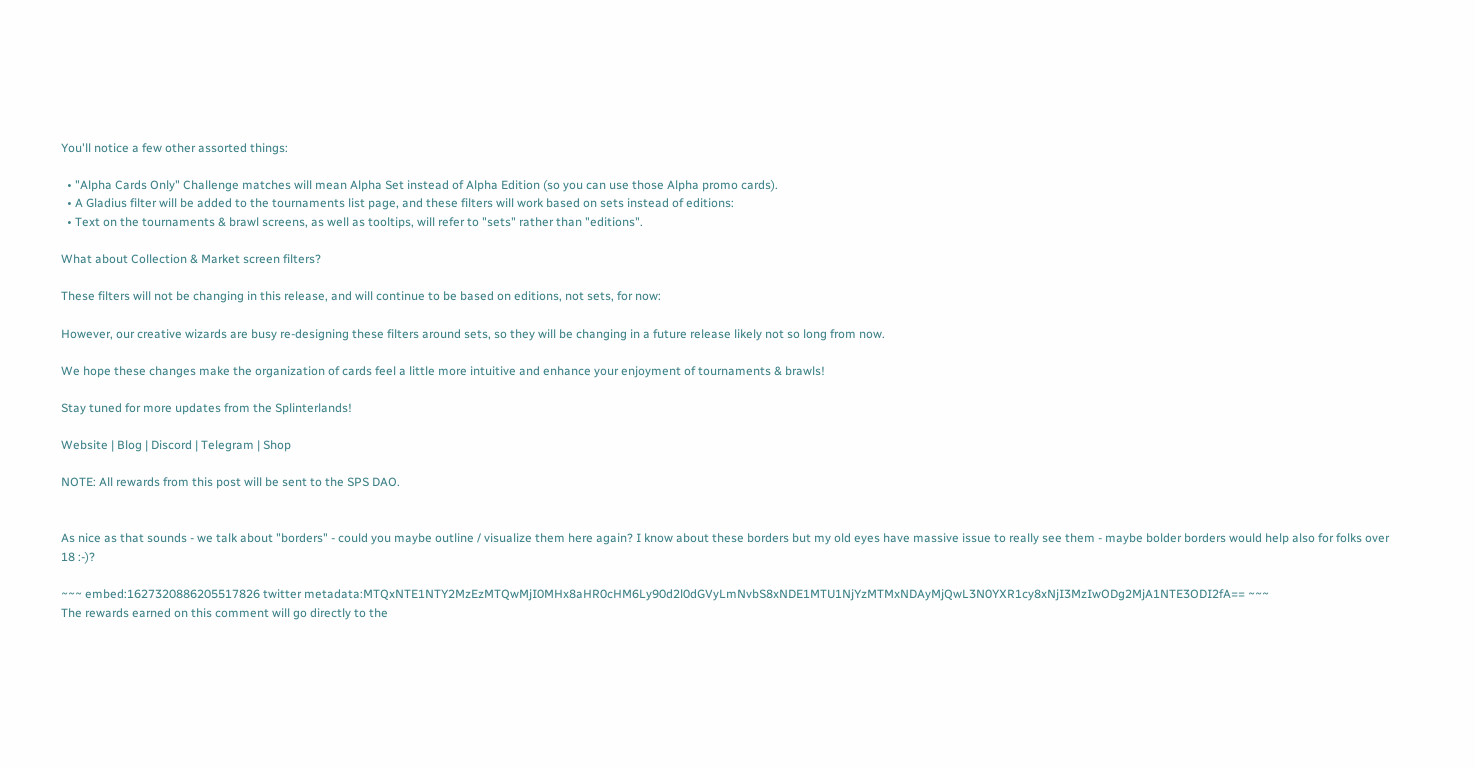You'll notice a few other assorted things:

  • "Alpha Cards Only" Challenge matches will mean Alpha Set instead of Alpha Edition (so you can use those Alpha promo cards).
  • A Gladius filter will be added to the tournaments list page, and these filters will work based on sets instead of editions:
  • Text on the tournaments & brawl screens, as well as tooltips, will refer to "sets" rather than "editions".

What about Collection & Market screen filters?

These filters will not be changing in this release, and will continue to be based on editions, not sets, for now:

However, our creative wizards are busy re-designing these filters around sets, so they will be changing in a future release likely not so long from now.

We hope these changes make the organization of cards feel a little more intuitive and enhance your enjoyment of tournaments & brawls!

Stay tuned for more updates from the Splinterlands!

Website | Blog | Discord | Telegram | Shop

NOTE: All rewards from this post will be sent to the SPS DAO.


As nice as that sounds - we talk about "borders" - could you maybe outline / visualize them here again? I know about these borders but my old eyes have massive issue to really see them - maybe bolder borders would help also for folks over 18 :-)?

~~~ embed:1627320886205517826 twitter metadata:MTQxNTE1NTY2MzEzMTQwMjI0MHx8aHR0cHM6Ly90d2l0dGVyLmNvbS8xNDE1MTU1NjYzMTMxNDAyMjQwL3N0YXR1cy8xNjI3MzIwODg2MjA1NTE3ODI2fA== ~~~
The rewards earned on this comment will go directly to the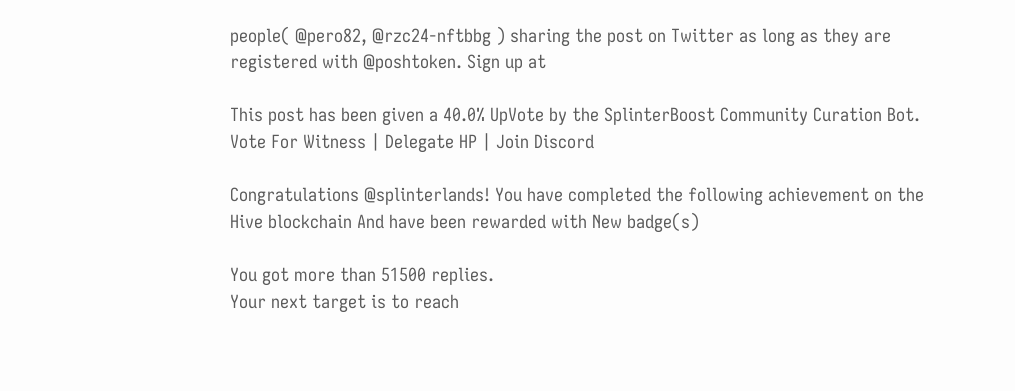people( @pero82, @rzc24-nftbbg ) sharing the post on Twitter as long as they are registered with @poshtoken. Sign up at

This post has been given a 40.0% UpVote by the SplinterBoost Community Curation Bot.
Vote For Witness | Delegate HP | Join Discord

Congratulations @splinterlands! You have completed the following achievement on the Hive blockchain And have been rewarded with New badge(s)

You got more than 51500 replies.
Your next target is to reach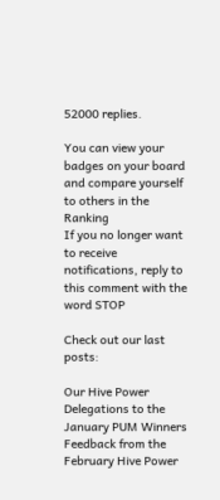52000 replies.

You can view your badges on your board and compare yourself to others in the Ranking
If you no longer want to receive notifications, reply to this comment with the word STOP

Check out our last posts:

Our Hive Power Delegations to the January PUM Winners
Feedback from the February Hive Power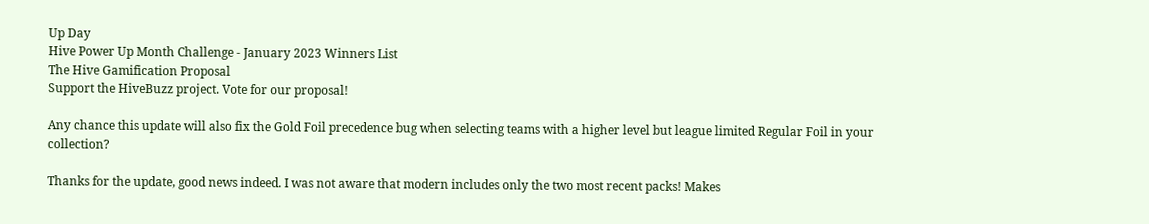Up Day
Hive Power Up Month Challenge - January 2023 Winners List
The Hive Gamification Proposal
Support the HiveBuzz project. Vote for our proposal!

Any chance this update will also fix the Gold Foil precedence bug when selecting teams with a higher level but league limited Regular Foil in your collection?

Thanks for the update, good news indeed. I was not aware that modern includes only the two most recent packs! Makes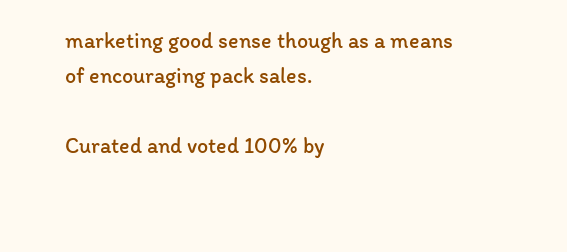marketing good sense though as a means of encouraging pack sales.

Curated and voted 100% by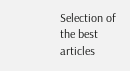Selection of the best articles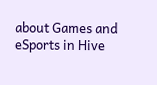about Games and eSports in Hive